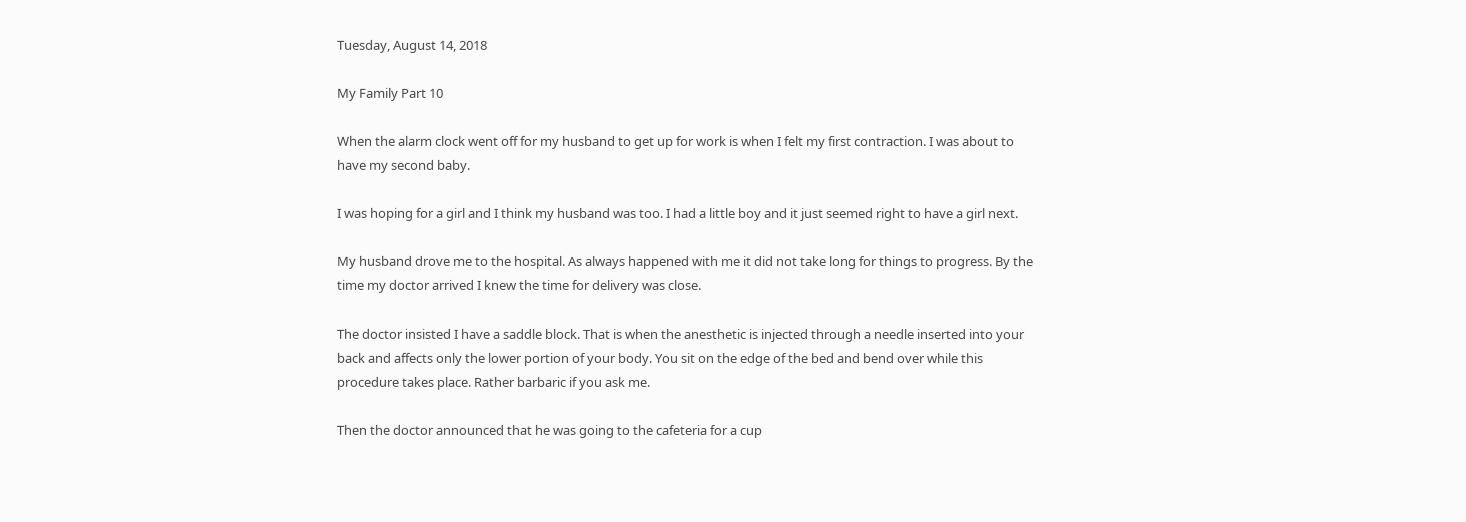Tuesday, August 14, 2018

My Family Part 10

When the alarm clock went off for my husband to get up for work is when I felt my first contraction. I was about to have my second baby.

I was hoping for a girl and I think my husband was too. I had a little boy and it just seemed right to have a girl next.

My husband drove me to the hospital. As always happened with me it did not take long for things to progress. By the time my doctor arrived I knew the time for delivery was close.

The doctor insisted I have a saddle block. That is when the anesthetic is injected through a needle inserted into your back and affects only the lower portion of your body. You sit on the edge of the bed and bend over while this procedure takes place. Rather barbaric if you ask me.

Then the doctor announced that he was going to the cafeteria for a cup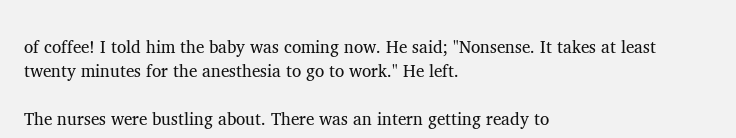of coffee! I told him the baby was coming now. He said; "Nonsense. It takes at least twenty minutes for the anesthesia to go to work." He left.

The nurses were bustling about. There was an intern getting ready to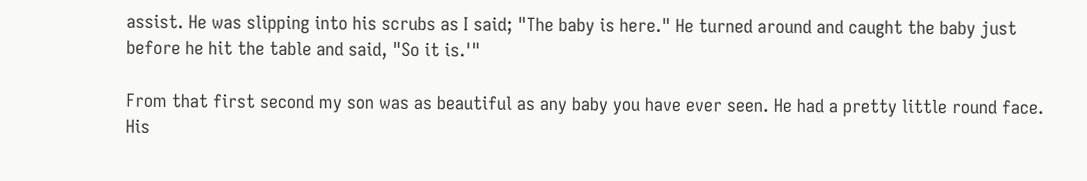assist. He was slipping into his scrubs as I said; "The baby is here." He turned around and caught the baby just before he hit the table and said, "So it is.'"

From that first second my son was as beautiful as any baby you have ever seen. He had a pretty little round face. His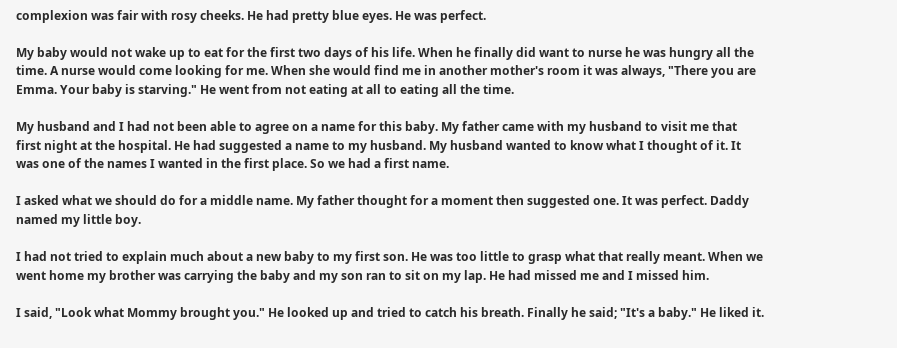complexion was fair with rosy cheeks. He had pretty blue eyes. He was perfect.

My baby would not wake up to eat for the first two days of his life. When he finally did want to nurse he was hungry all the time. A nurse would come looking for me. When she would find me in another mother's room it was always, "There you are Emma. Your baby is starving." He went from not eating at all to eating all the time.

My husband and I had not been able to agree on a name for this baby. My father came with my husband to visit me that first night at the hospital. He had suggested a name to my husband. My husband wanted to know what I thought of it. It was one of the names I wanted in the first place. So we had a first name.

I asked what we should do for a middle name. My father thought for a moment then suggested one. It was perfect. Daddy named my little boy.

I had not tried to explain much about a new baby to my first son. He was too little to grasp what that really meant. When we went home my brother was carrying the baby and my son ran to sit on my lap. He had missed me and I missed him.

I said, "Look what Mommy brought you." He looked up and tried to catch his breath. Finally he said; "It's a baby." He liked it.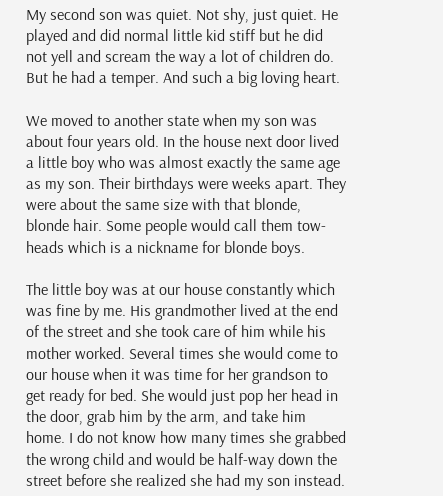My second son was quiet. Not shy, just quiet. He played and did normal little kid stiff but he did not yell and scream the way a lot of children do. But he had a temper. And such a big loving heart.

We moved to another state when my son was about four years old. In the house next door lived a little boy who was almost exactly the same age as my son. Their birthdays were weeks apart. They were about the same size with that blonde, blonde hair. Some people would call them tow-heads which is a nickname for blonde boys.

The little boy was at our house constantly which was fine by me. His grandmother lived at the end of the street and she took care of him while his mother worked. Several times she would come to our house when it was time for her grandson to get ready for bed. She would just pop her head in the door, grab him by the arm, and take him home. I do not know how many times she grabbed the wrong child and would be half-way down the street before she realized she had my son instead.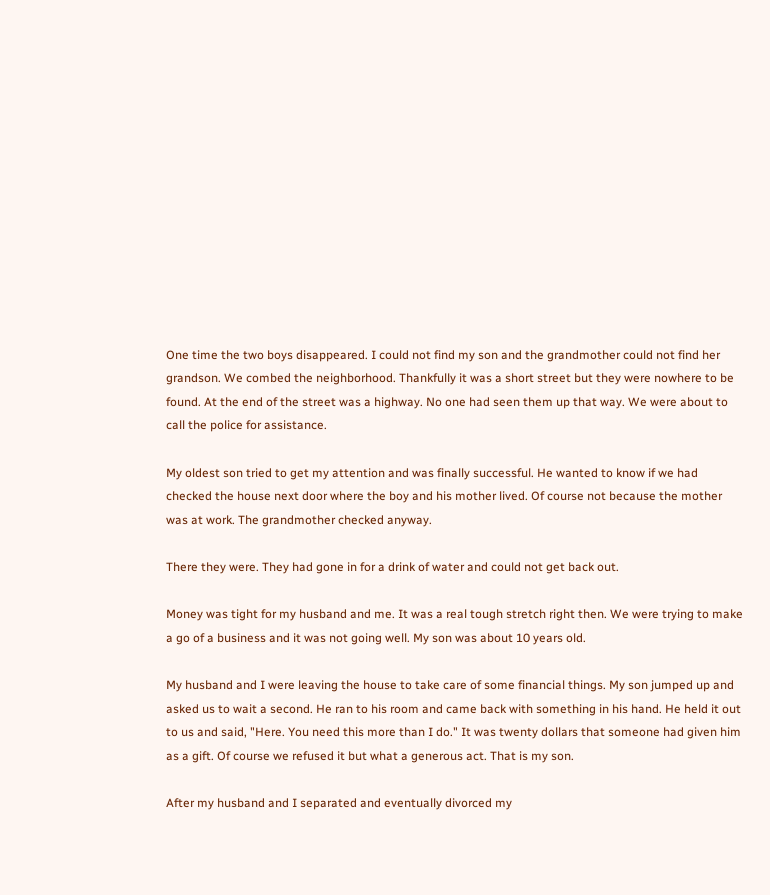One time the two boys disappeared. I could not find my son and the grandmother could not find her grandson. We combed the neighborhood. Thankfully it was a short street but they were nowhere to be found. At the end of the street was a highway. No one had seen them up that way. We were about to call the police for assistance.

My oldest son tried to get my attention and was finally successful. He wanted to know if we had checked the house next door where the boy and his mother lived. Of course not because the mother was at work. The grandmother checked anyway.

There they were. They had gone in for a drink of water and could not get back out.

Money was tight for my husband and me. It was a real tough stretch right then. We were trying to make a go of a business and it was not going well. My son was about 10 years old.

My husband and I were leaving the house to take care of some financial things. My son jumped up and asked us to wait a second. He ran to his room and came back with something in his hand. He held it out to us and said, "Here. You need this more than I do." It was twenty dollars that someone had given him as a gift. Of course we refused it but what a generous act. That is my son.

After my husband and I separated and eventually divorced my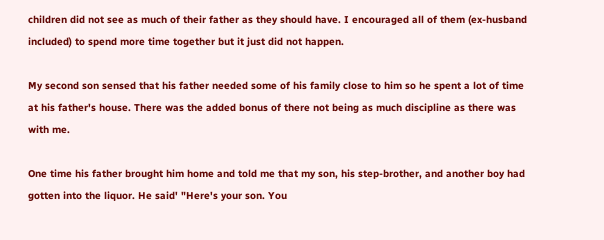children did not see as much of their father as they should have. I encouraged all of them (ex-husband included) to spend more time together but it just did not happen.

My second son sensed that his father needed some of his family close to him so he spent a lot of time at his father's house. There was the added bonus of there not being as much discipline as there was with me.

One time his father brought him home and told me that my son, his step-brother, and another boy had gotten into the liquor. He said' "Here's your son. You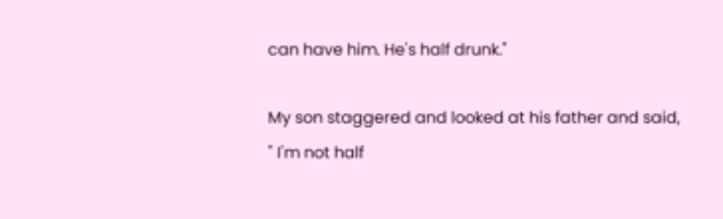can have him. He's half drunk."

My son staggered and looked at his father and said, " I'm not half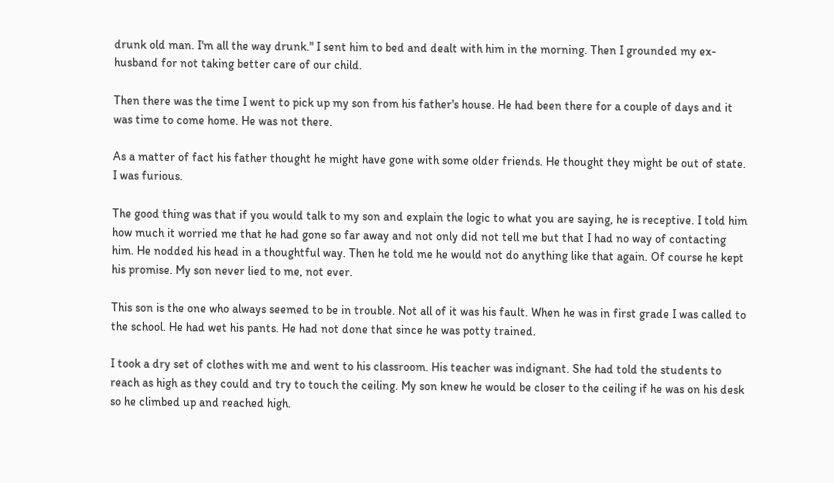drunk old man. I'm all the way drunk." I sent him to bed and dealt with him in the morning. Then I grounded my ex-husband for not taking better care of our child.

Then there was the time I went to pick up my son from his father's house. He had been there for a couple of days and it was time to come home. He was not there.

As a matter of fact his father thought he might have gone with some older friends. He thought they might be out of state. I was furious.

The good thing was that if you would talk to my son and explain the logic to what you are saying, he is receptive. I told him how much it worried me that he had gone so far away and not only did not tell me but that I had no way of contacting him. He nodded his head in a thoughtful way. Then he told me he would not do anything like that again. Of course he kept his promise. My son never lied to me, not ever.

This son is the one who always seemed to be in trouble. Not all of it was his fault. When he was in first grade I was called to the school. He had wet his pants. He had not done that since he was potty trained.

I took a dry set of clothes with me and went to his classroom. His teacher was indignant. She had told the students to reach as high as they could and try to touch the ceiling. My son knew he would be closer to the ceiling if he was on his desk so he climbed up and reached high.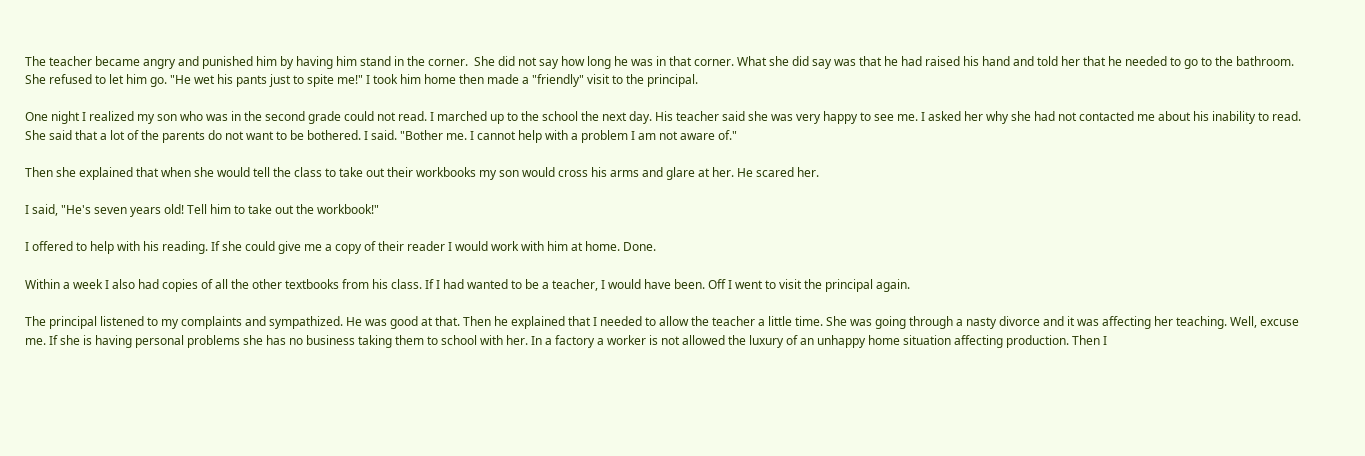The teacher became angry and punished him by having him stand in the corner.  She did not say how long he was in that corner. What she did say was that he had raised his hand and told her that he needed to go to the bathroom. She refused to let him go. "He wet his pants just to spite me!" I took him home then made a "friendly" visit to the principal.

One night I realized my son who was in the second grade could not read. I marched up to the school the next day. His teacher said she was very happy to see me. I asked her why she had not contacted me about his inability to read. She said that a lot of the parents do not want to be bothered. I said. "Bother me. I cannot help with a problem I am not aware of."

Then she explained that when she would tell the class to take out their workbooks my son would cross his arms and glare at her. He scared her.

I said, "He's seven years old! Tell him to take out the workbook!"

I offered to help with his reading. If she could give me a copy of their reader I would work with him at home. Done.

Within a week I also had copies of all the other textbooks from his class. If I had wanted to be a teacher, I would have been. Off I went to visit the principal again.

The principal listened to my complaints and sympathized. He was good at that. Then he explained that I needed to allow the teacher a little time. She was going through a nasty divorce and it was affecting her teaching. Well, excuse me. If she is having personal problems she has no business taking them to school with her. In a factory a worker is not allowed the luxury of an unhappy home situation affecting production. Then I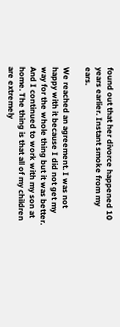found out that her divorce happened 10 years earlier. Instant smoke from my ears.

We reached an agreement. I was not happy with it because I did not get my way for the whole thing but it was better. And I continued to work with my son at home. The thing is that all of my children are extremely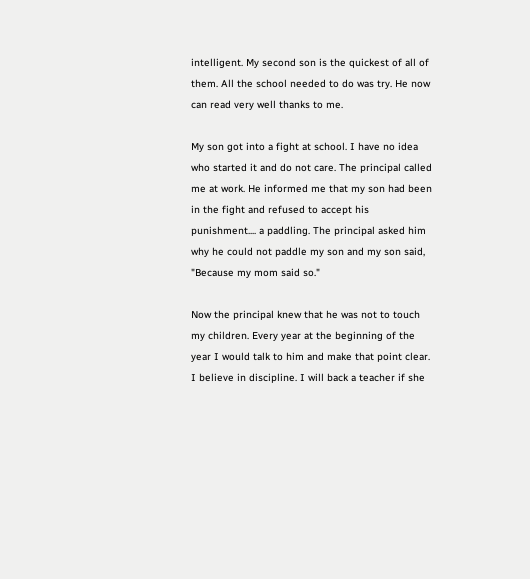intelligent. My second son is the quickest of all of them. All the school needed to do was try. He now can read very well thanks to me.

My son got into a fight at school. I have no idea who started it and do not care. The principal called me at work. He informed me that my son had been in the fight and refused to accept his punishment.... a paddling. The principal asked him why he could not paddle my son and my son said, "Because my mom said so."

Now the principal knew that he was not to touch my children. Every year at the beginning of the year I would talk to him and make that point clear. I believe in discipline. I will back a teacher if she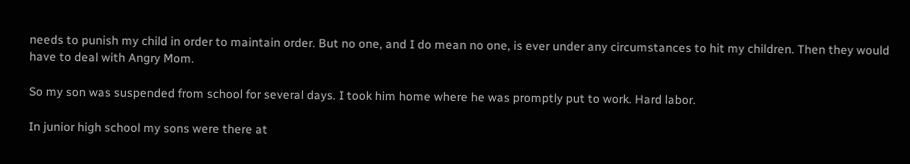needs to punish my child in order to maintain order. But no one, and I do mean no one, is ever under any circumstances to hit my children. Then they would have to deal with Angry Mom.

So my son was suspended from school for several days. I took him home where he was promptly put to work. Hard labor.

In junior high school my sons were there at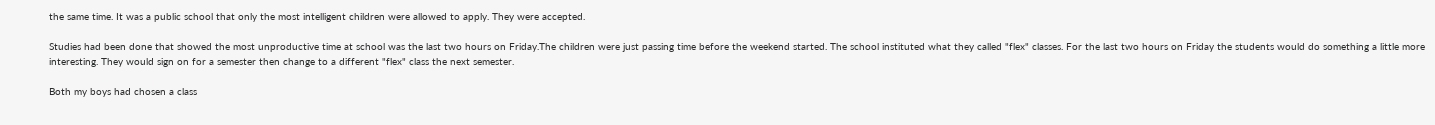the same time. It was a public school that only the most intelligent children were allowed to apply. They were accepted.

Studies had been done that showed the most unproductive time at school was the last two hours on Friday.The children were just passing time before the weekend started. The school instituted what they called "flex" classes. For the last two hours on Friday the students would do something a little more interesting. They would sign on for a semester then change to a different "flex" class the next semester.

Both my boys had chosen a class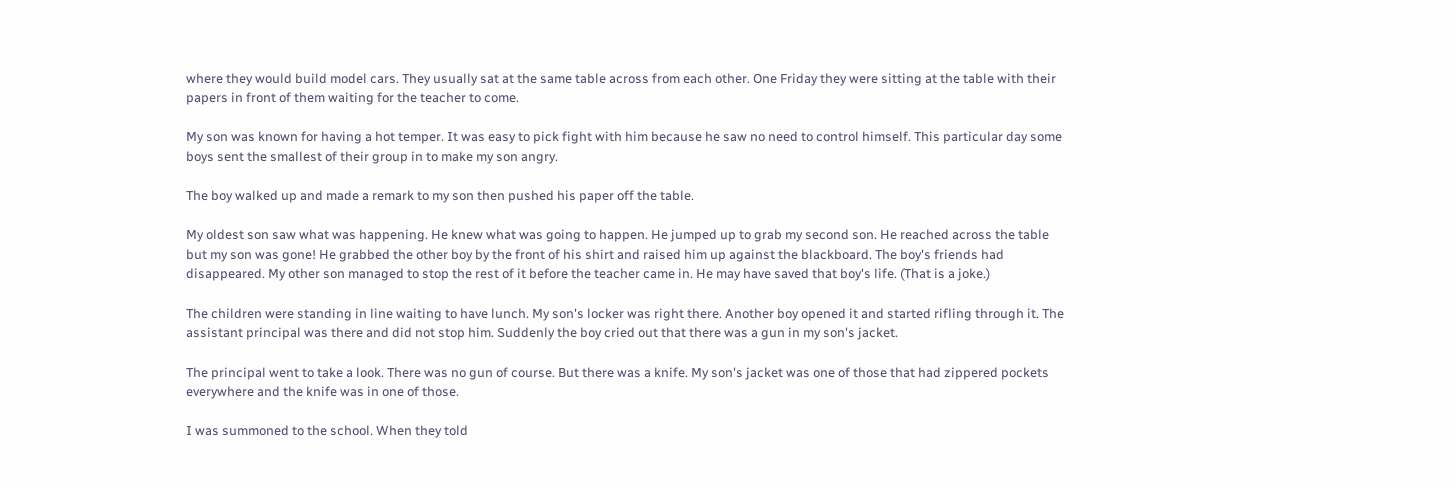where they would build model cars. They usually sat at the same table across from each other. One Friday they were sitting at the table with their papers in front of them waiting for the teacher to come.

My son was known for having a hot temper. It was easy to pick fight with him because he saw no need to control himself. This particular day some boys sent the smallest of their group in to make my son angry.

The boy walked up and made a remark to my son then pushed his paper off the table.

My oldest son saw what was happening. He knew what was going to happen. He jumped up to grab my second son. He reached across the table but my son was gone! He grabbed the other boy by the front of his shirt and raised him up against the blackboard. The boy's friends had disappeared. My other son managed to stop the rest of it before the teacher came in. He may have saved that boy's life. (That is a joke.)

The children were standing in line waiting to have lunch. My son's locker was right there. Another boy opened it and started rifling through it. The assistant principal was there and did not stop him. Suddenly the boy cried out that there was a gun in my son's jacket.

The principal went to take a look. There was no gun of course. But there was a knife. My son's jacket was one of those that had zippered pockets everywhere and the knife was in one of those.

I was summoned to the school. When they told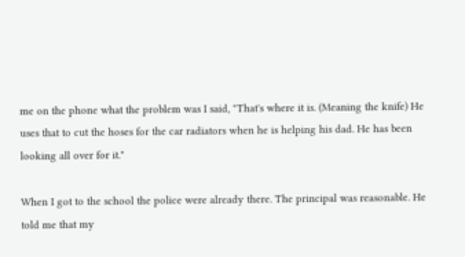me on the phone what the problem was I said, "That's where it is. (Meaning the knife) He uses that to cut the hoses for the car radiators when he is helping his dad. He has been looking all over for it."

When I got to the school the police were already there. The principal was reasonable. He told me that my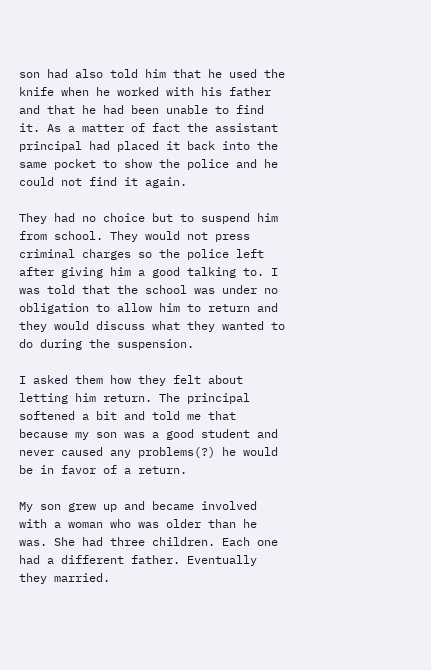son had also told him that he used the knife when he worked with his father and that he had been unable to find it. As a matter of fact the assistant principal had placed it back into the same pocket to show the police and he could not find it again.

They had no choice but to suspend him from school. They would not press criminal charges so the police left after giving him a good talking to. I was told that the school was under no obligation to allow him to return and they would discuss what they wanted to do during the suspension.

I asked them how they felt about letting him return. The principal softened a bit and told me that because my son was a good student and never caused any problems(?) he would be in favor of a return.

My son grew up and became involved with a woman who was older than he was. She had three children. Each one had a different father. Eventually they married.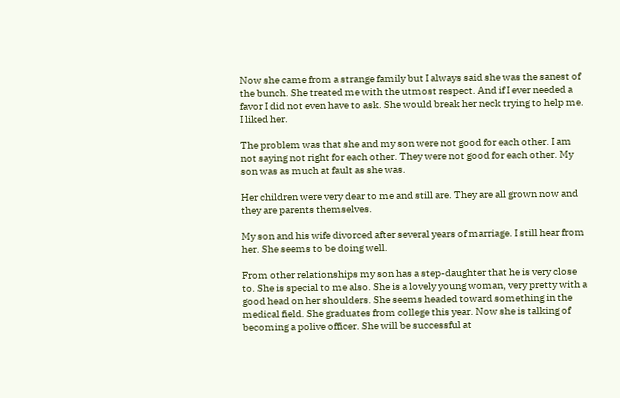Now she came from a strange family but I always said she was the sanest of the bunch. She treated me with the utmost respect. And if I ever needed a favor I did not even have to ask. She would break her neck trying to help me. I liked her.

The problem was that she and my son were not good for each other. I am not saying not right for each other. They were not good for each other. My son was as much at fault as she was.

Her children were very dear to me and still are. They are all grown now and they are parents themselves.

My son and his wife divorced after several years of marriage. I still hear from her. She seems to be doing well.

From other relationships my son has a step-daughter that he is very close to. She is special to me also. She is a lovely young woman, very pretty with a good head on her shoulders. She seems headed toward something in the medical field. She graduates from college this year. Now she is talking of becoming a polive officer. She will be successful at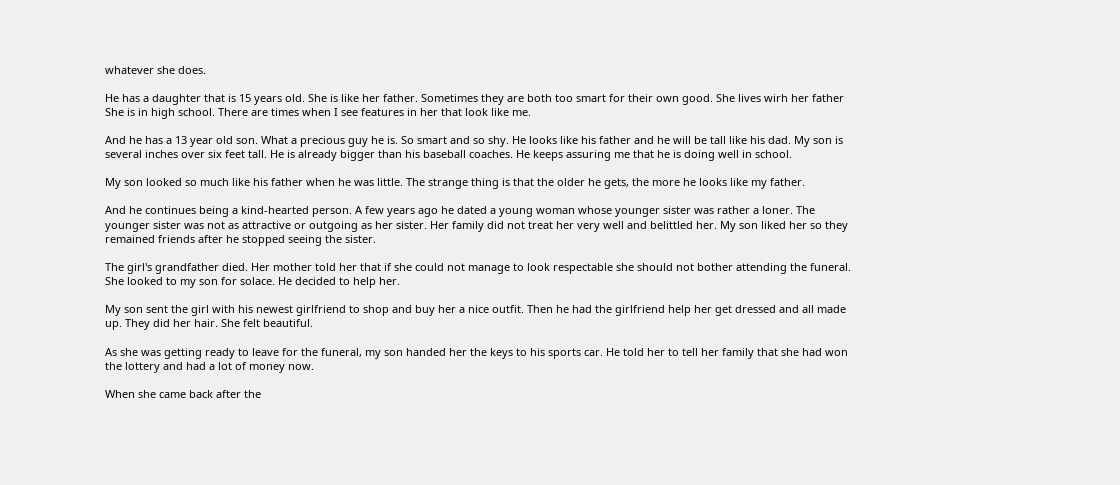whatever she does.

He has a daughter that is 15 years old. She is like her father. Sometimes they are both too smart for their own good. She lives wirh her father She is in high school. There are times when I see features in her that look like me.

And he has a 13 year old son. What a precious guy he is. So smart and so shy. He looks like his father and he will be tall like his dad. My son is several inches over six feet tall. He is already bigger than his baseball coaches. He keeps assuring me that he is doing well in school.

My son looked so much like his father when he was little. The strange thing is that the older he gets, the more he looks like my father.

And he continues being a kind-hearted person. A few years ago he dated a young woman whose younger sister was rather a loner. The younger sister was not as attractive or outgoing as her sister. Her family did not treat her very well and belittled her. My son liked her so they remained friends after he stopped seeing the sister.

The girl's grandfather died. Her mother told her that if she could not manage to look respectable she should not bother attending the funeral. She looked to my son for solace. He decided to help her.

My son sent the girl with his newest girlfriend to shop and buy her a nice outfit. Then he had the girlfriend help her get dressed and all made up. They did her hair. She felt beautiful.

As she was getting ready to leave for the funeral, my son handed her the keys to his sports car. He told her to tell her family that she had won the lottery and had a lot of money now.

When she came back after the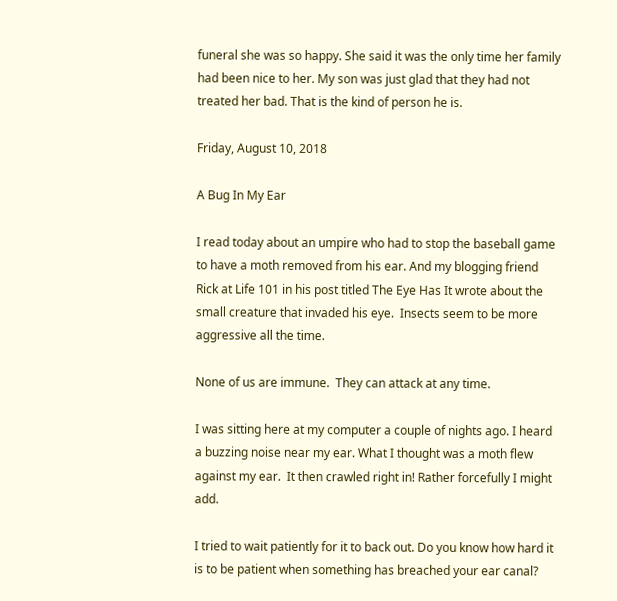funeral she was so happy. She said it was the only time her family had been nice to her. My son was just glad that they had not treated her bad. That is the kind of person he is.

Friday, August 10, 2018

A Bug In My Ear

I read today about an umpire who had to stop the baseball game to have a moth removed from his ear. And my blogging friend Rick at Life 101 in his post titled The Eye Has It wrote about the small creature that invaded his eye.  Insects seem to be more aggressive all the time.

None of us are immune.  They can attack at any time.

I was sitting here at my computer a couple of nights ago. I heard a buzzing noise near my ear. What I thought was a moth flew against my ear.  It then crawled right in! Rather forcefully I might add.

I tried to wait patiently for it to back out. Do you know how hard it is to be patient when something has breached your ear canal?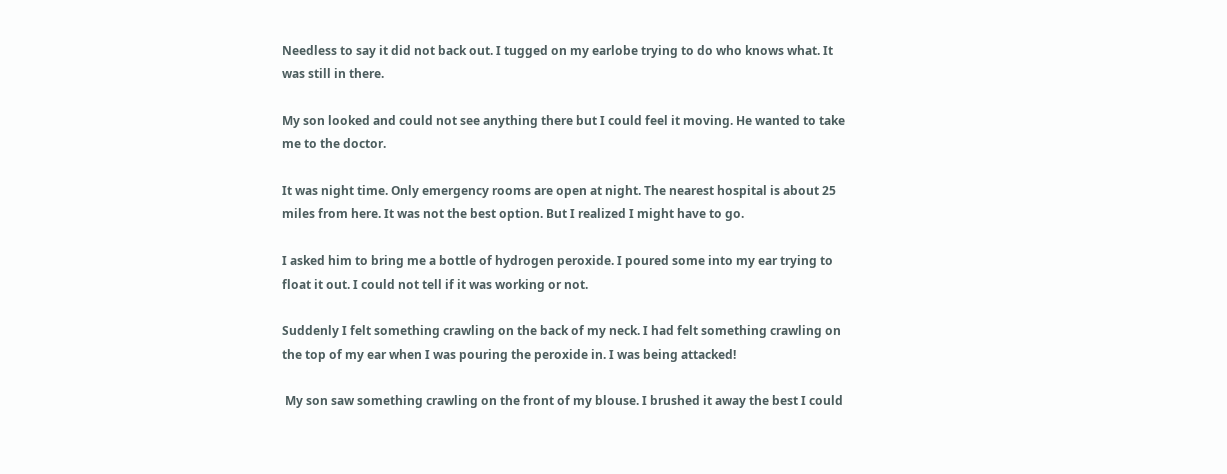Needless to say it did not back out. I tugged on my earlobe trying to do who knows what. It was still in there.

My son looked and could not see anything there but I could feel it moving. He wanted to take me to the doctor.

It was night time. Only emergency rooms are open at night. The nearest hospital is about 25 miles from here. It was not the best option. But I realized I might have to go.

I asked him to bring me a bottle of hydrogen peroxide. I poured some into my ear trying to float it out. I could not tell if it was working or not.

Suddenly I felt something crawling on the back of my neck. I had felt something crawling on the top of my ear when I was pouring the peroxide in. I was being attacked!

 My son saw something crawling on the front of my blouse. I brushed it away the best I could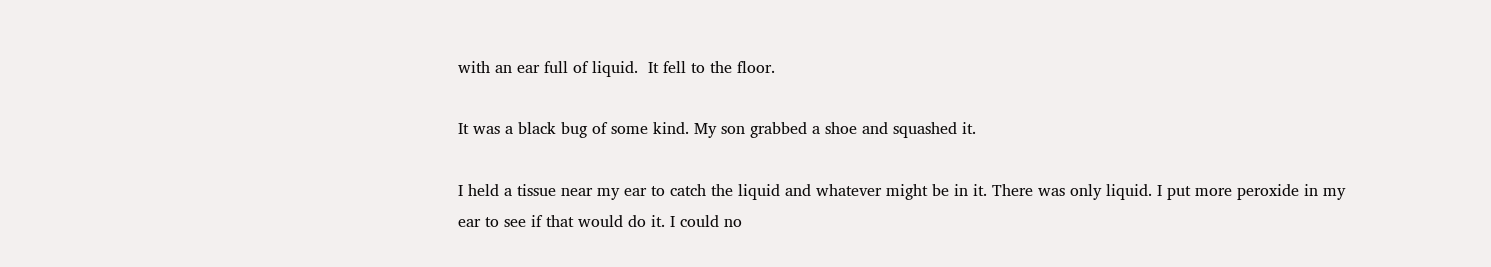with an ear full of liquid.  It fell to the floor.

It was a black bug of some kind. My son grabbed a shoe and squashed it.

I held a tissue near my ear to catch the liquid and whatever might be in it. There was only liquid. I put more peroxide in my ear to see if that would do it. I could no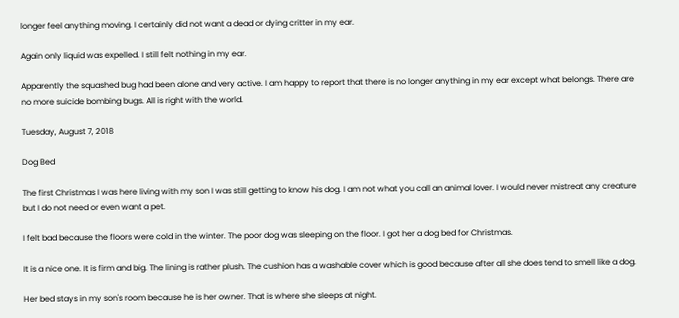longer feel anything moving. I certainly did not want a dead or dying critter in my ear.

Again only liquid was expelled. I still felt nothing in my ear.

Apparently the squashed bug had been alone and very active. I am happy to report that there is no longer anything in my ear except what belongs. There are no more suicide bombing bugs. All is right with the world.

Tuesday, August 7, 2018

Dog Bed

The first Christmas I was here living with my son I was still getting to know his dog. I am not what you call an animal lover. I would never mistreat any creature but I do not need or even want a pet.

I felt bad because the floors were cold in the winter. The poor dog was sleeping on the floor. I got her a dog bed for Christmas.

It is a nice one. It is firm and big. The lining is rather plush. The cushion has a washable cover which is good because after all she does tend to smell like a dog.

Her bed stays in my son's room because he is her owner. That is where she sleeps at night.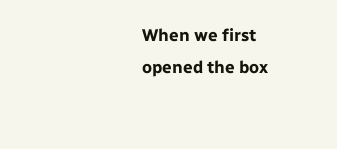When we first opened the box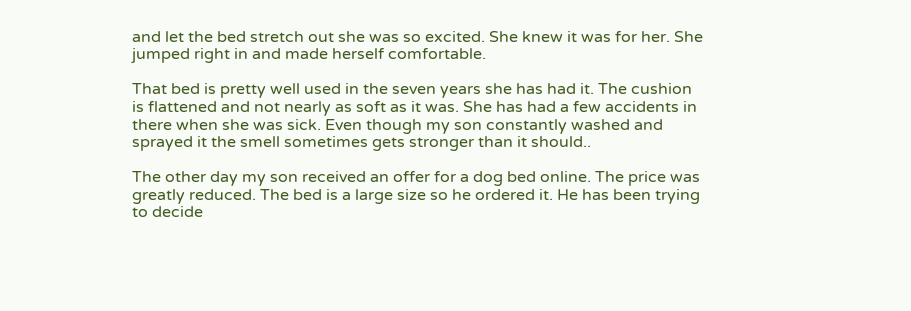and let the bed stretch out she was so excited. She knew it was for her. She jumped right in and made herself comfortable.

That bed is pretty well used in the seven years she has had it. The cushion is flattened and not nearly as soft as it was. She has had a few accidents in there when she was sick. Even though my son constantly washed and sprayed it the smell sometimes gets stronger than it should..

The other day my son received an offer for a dog bed online. The price was greatly reduced. The bed is a large size so he ordered it. He has been trying to decide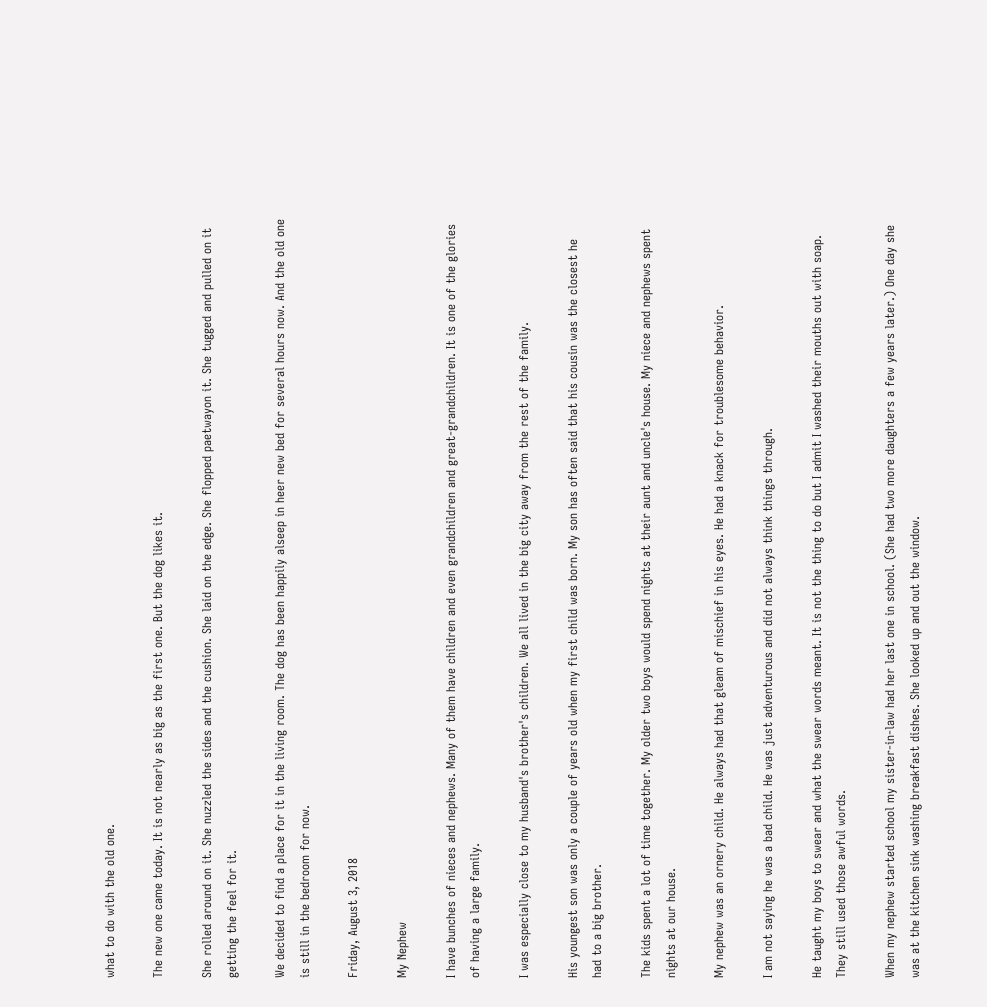what to do with the old one.

The new one came today. It is not nearly as big as the first one. But the dog likes it.

She rolled around on it. She nuzzled the sides and the cushion. She laid on the edge. She flopped paetwayon it. She tugged and pulled on it getting the feel for it.

We decided to find a place for it in the living room. The dog has been happily alseep in heer new bed for several hours now. And the old one is still in the bedroom for now.

Friday, August 3, 2018

My Nephew

I have bunches of nieces and nephews. Many of them have children and even grandchildren and great-grandchildren. It is one of the glories of having a large family.

I was especially close to my husband's brother's children. We all lived in the big city away from the rest of the family.

His youngest son was only a couple of years old when my first child was born. My son has often said that his cousin was the closest he had to a big brother.

The kids spent a lot of time together. My older two boys would spend nights at their aunt and uncle's house. My niece and nephews spent nights at our house.

My nephew was an ornery child. He always had that gleam of mischief in his eyes. He had a knack for troublesome behavior.

I am not saying he was a bad child. He was just adventurous and did not always think things through.

He taught my boys to swear and what the swear words meant. It is not the thing to do but I admit I washed their mouths out with soap. They still used those awful words.

When my nephew started school my sister-in-law had her last one in school. (She had two more daughters a few years later.) One day she was at the kitchen sink washing breakfast dishes. She looked up and out the window.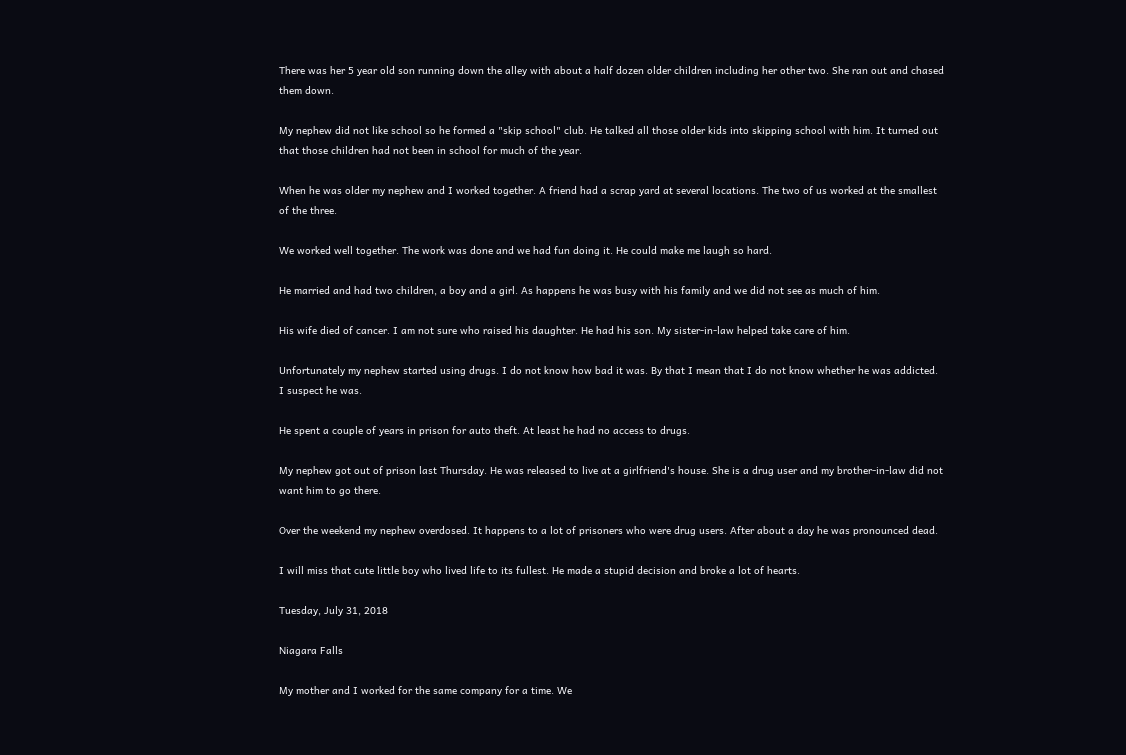There was her 5 year old son running down the alley with about a half dozen older children including her other two. She ran out and chased them down.

My nephew did not like school so he formed a "skip school" club. He talked all those older kids into skipping school with him. It turned out that those children had not been in school for much of the year.

When he was older my nephew and I worked together. A friend had a scrap yard at several locations. The two of us worked at the smallest of the three.

We worked well together. The work was done and we had fun doing it. He could make me laugh so hard.

He married and had two children, a boy and a girl. As happens he was busy with his family and we did not see as much of him.

His wife died of cancer. I am not sure who raised his daughter. He had his son. My sister-in-law helped take care of him.

Unfortunately my nephew started using drugs. I do not know how bad it was. By that I mean that I do not know whether he was addicted. I suspect he was.

He spent a couple of years in prison for auto theft. At least he had no access to drugs.

My nephew got out of prison last Thursday. He was released to live at a girlfriend's house. She is a drug user and my brother-in-law did not want him to go there.

Over the weekend my nephew overdosed. It happens to a lot of prisoners who were drug users. After about a day he was pronounced dead.

I will miss that cute little boy who lived life to its fullest. He made a stupid decision and broke a lot of hearts.

Tuesday, July 31, 2018

Niagara Falls

My mother and I worked for the same company for a time. We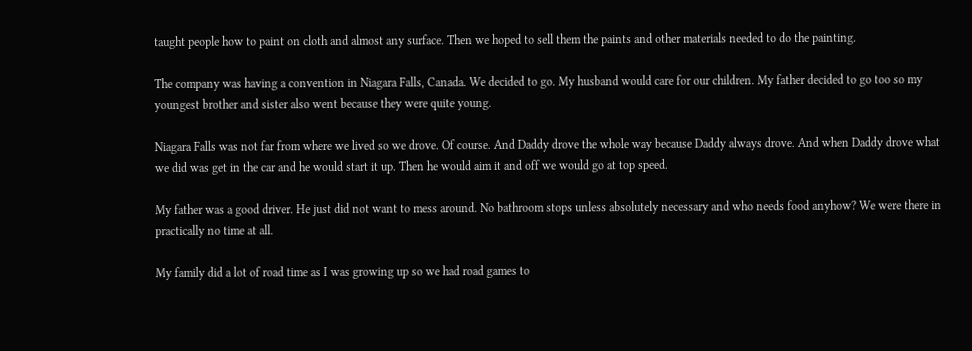taught people how to paint on cloth and almost any surface. Then we hoped to sell them the paints and other materials needed to do the painting.

The company was having a convention in Niagara Falls, Canada. We decided to go. My husband would care for our children. My father decided to go too so my youngest brother and sister also went because they were quite young.

Niagara Falls was not far from where we lived so we drove. Of course. And Daddy drove the whole way because Daddy always drove. And when Daddy drove what we did was get in the car and he would start it up. Then he would aim it and off we would go at top speed.

My father was a good driver. He just did not want to mess around. No bathroom stops unless absolutely necessary and who needs food anyhow? We were there in practically no time at all.

My family did a lot of road time as I was growing up so we had road games to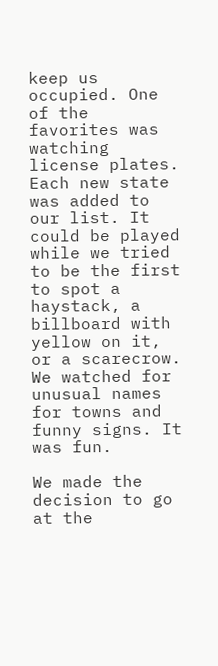keep us occupied. One of the favorites was watching license plates. Each new state was added to our list. It could be played while we tried to be the first to spot a haystack, a billboard with yellow on it, or a scarecrow. We watched for unusual names for towns and funny signs. It was fun.

We made the decision to go at the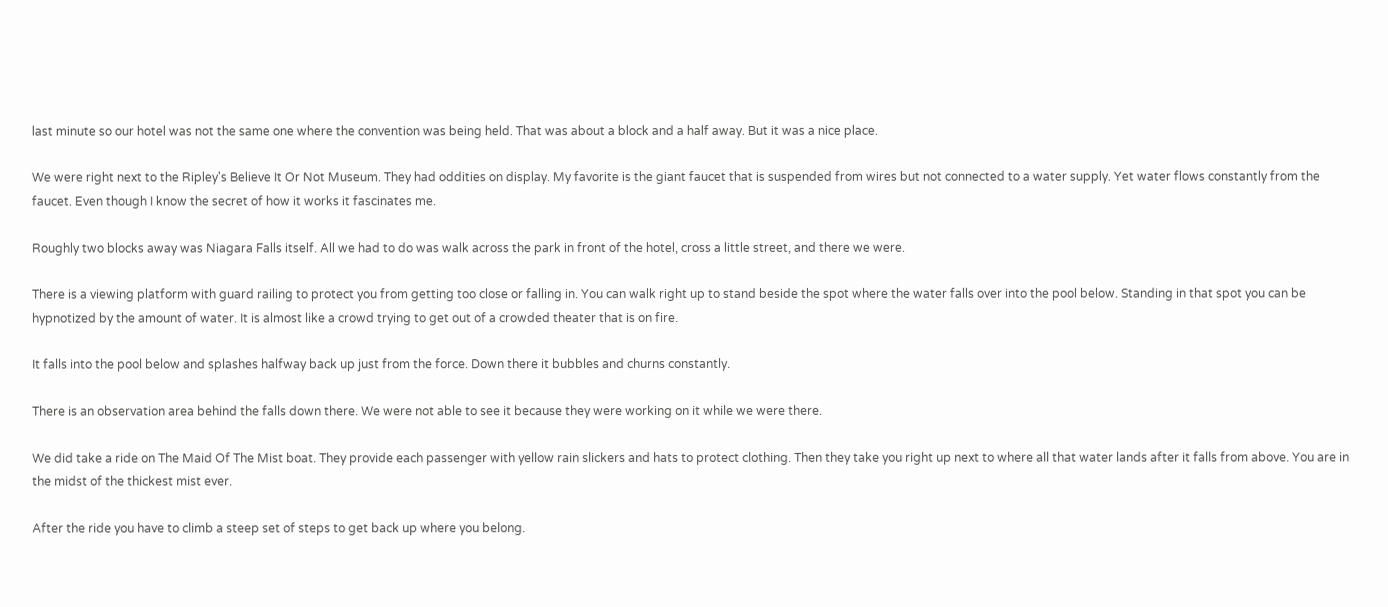last minute so our hotel was not the same one where the convention was being held. That was about a block and a half away. But it was a nice place.

We were right next to the Ripley's Believe It Or Not Museum. They had oddities on display. My favorite is the giant faucet that is suspended from wires but not connected to a water supply. Yet water flows constantly from the faucet. Even though I know the secret of how it works it fascinates me.

Roughly two blocks away was Niagara Falls itself. All we had to do was walk across the park in front of the hotel, cross a little street, and there we were.

There is a viewing platform with guard railing to protect you from getting too close or falling in. You can walk right up to stand beside the spot where the water falls over into the pool below. Standing in that spot you can be hypnotized by the amount of water. It is almost like a crowd trying to get out of a crowded theater that is on fire.

It falls into the pool below and splashes halfway back up just from the force. Down there it bubbles and churns constantly.

There is an observation area behind the falls down there. We were not able to see it because they were working on it while we were there.

We did take a ride on The Maid Of The Mist boat. They provide each passenger with yellow rain slickers and hats to protect clothing. Then they take you right up next to where all that water lands after it falls from above. You are in the midst of the thickest mist ever.

After the ride you have to climb a steep set of steps to get back up where you belong.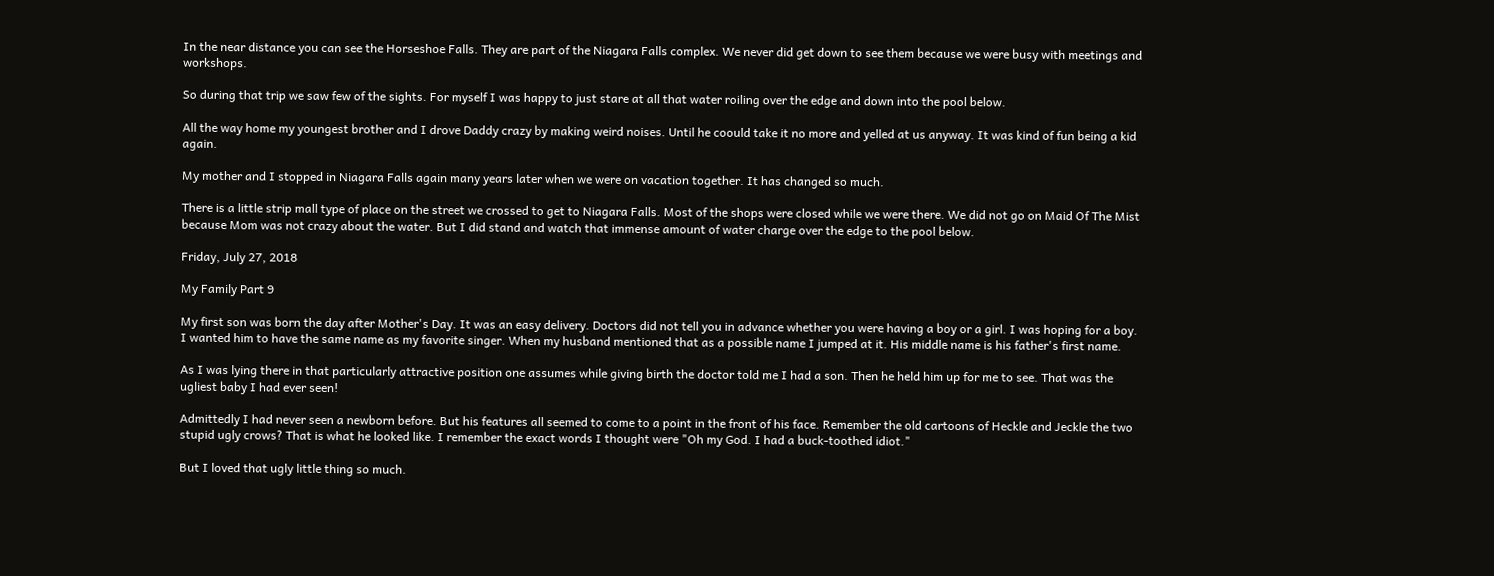In the near distance you can see the Horseshoe Falls. They are part of the Niagara Falls complex. We never did get down to see them because we were busy with meetings and workshops.

So during that trip we saw few of the sights. For myself I was happy to just stare at all that water roiling over the edge and down into the pool below.

All the way home my youngest brother and I drove Daddy crazy by making weird noises. Until he coould take it no more and yelled at us anyway. It was kind of fun being a kid again.

My mother and I stopped in Niagara Falls again many years later when we were on vacation together. It has changed so much.

There is a little strip mall type of place on the street we crossed to get to Niagara Falls. Most of the shops were closed while we were there. We did not go on Maid Of The Mist because Mom was not crazy about the water. But I did stand and watch that immense amount of water charge over the edge to the pool below.

Friday, July 27, 2018

My Family Part 9

My first son was born the day after Mother's Day. It was an easy delivery. Doctors did not tell you in advance whether you were having a boy or a girl. I was hoping for a boy. I wanted him to have the same name as my favorite singer. When my husband mentioned that as a possible name I jumped at it. His middle name is his father's first name.

As I was lying there in that particularly attractive position one assumes while giving birth the doctor told me I had a son. Then he held him up for me to see. That was the ugliest baby I had ever seen!

Admittedly I had never seen a newborn before. But his features all seemed to come to a point in the front of his face. Remember the old cartoons of Heckle and Jeckle the two stupid ugly crows? That is what he looked like. I remember the exact words I thought were "Oh my God. I had a buck-toothed idiot."

But I loved that ugly little thing so much.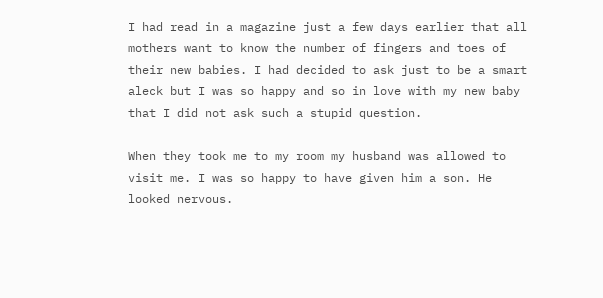I had read in a magazine just a few days earlier that all mothers want to know the number of fingers and toes of their new babies. I had decided to ask just to be a smart aleck but I was so happy and so in love with my new baby that I did not ask such a stupid question.

When they took me to my room my husband was allowed to visit me. I was so happy to have given him a son. He looked nervous.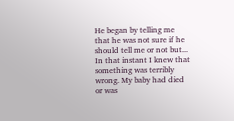He began by telling me that he was not sure if he should tell me or not but...  In that instant I knew that something was terribly wrong. My baby had died or was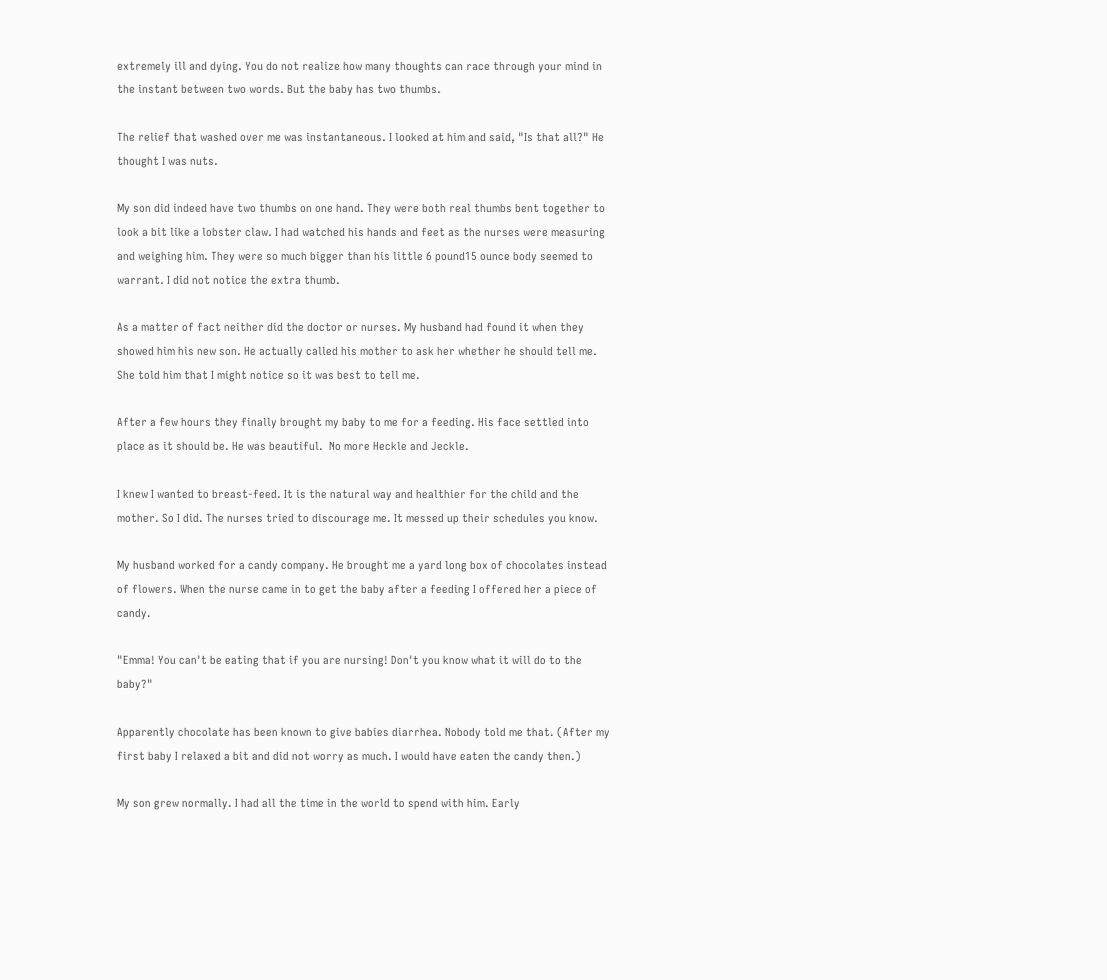extremely ill and dying. You do not realize how many thoughts can race through your mind in the instant between two words. But the baby has two thumbs.

The relief that washed over me was instantaneous. I looked at him and said, "Is that all?" He thought I was nuts.

My son did indeed have two thumbs on one hand. They were both real thumbs bent together to look a bit like a lobster claw. I had watched his hands and feet as the nurses were measuring and weighing him. They were so much bigger than his little 6 pound15 ounce body seemed to warrant. I did not notice the extra thumb.

As a matter of fact neither did the doctor or nurses. My husband had found it when they showed him his new son. He actually called his mother to ask her whether he should tell me. She told him that I might notice so it was best to tell me.

After a few hours they finally brought my baby to me for a feeding. His face settled into place as it should be. He was beautiful.  No more Heckle and Jeckle.

I knew I wanted to breast-feed. It is the natural way and healthier for the child and the mother. So I did. The nurses tried to discourage me. It messed up their schedules you know.

My husband worked for a candy company. He brought me a yard long box of chocolates instead of flowers. When the nurse came in to get the baby after a feeding I offered her a piece of candy.

"Emma! You can't be eating that if you are nursing! Don't you know what it will do to the baby?"

Apparently chocolate has been known to give babies diarrhea. Nobody told me that. (After my first baby I relaxed a bit and did not worry as much. I would have eaten the candy then.)

My son grew normally. I had all the time in the world to spend with him. Early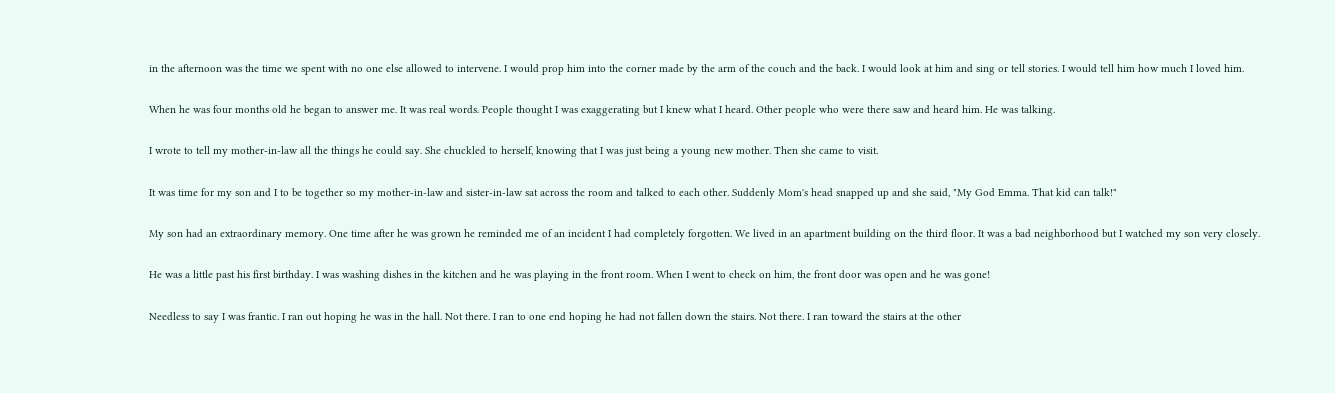in the afternoon was the time we spent with no one else allowed to intervene. I would prop him into the corner made by the arm of the couch and the back. I would look at him and sing or tell stories. I would tell him how much I loved him.

When he was four months old he began to answer me. It was real words. People thought I was exaggerating but I knew what I heard. Other people who were there saw and heard him. He was talking.

I wrote to tell my mother-in-law all the things he could say. She chuckled to herself, knowing that I was just being a young new mother. Then she came to visit.

It was time for my son and I to be together so my mother-in-law and sister-in-law sat across the room and talked to each other. Suddenly Mom's head snapped up and she said, "My God Emma. That kid can talk!"

My son had an extraordinary memory. One time after he was grown he reminded me of an incident I had completely forgotten. We lived in an apartment building on the third floor. It was a bad neighborhood but I watched my son very closely.

He was a little past his first birthday. I was washing dishes in the kitchen and he was playing in the front room. When I went to check on him, the front door was open and he was gone!

Needless to say I was frantic. I ran out hoping he was in the hall. Not there. I ran to one end hoping he had not fallen down the stairs. Not there. I ran toward the stairs at the other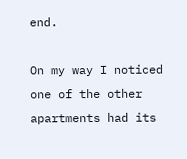end.

On my way I noticed one of the other apartments had its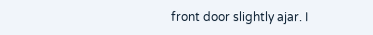front door slightly ajar. I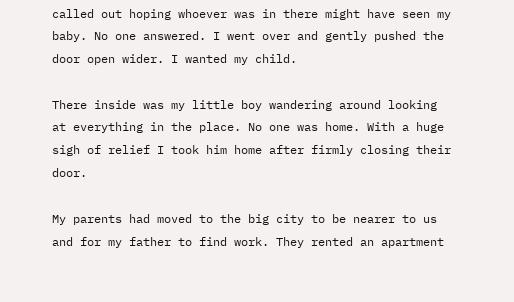called out hoping whoever was in there might have seen my baby. No one answered. I went over and gently pushed the door open wider. I wanted my child.

There inside was my little boy wandering around looking at everything in the place. No one was home. With a huge sigh of relief I took him home after firmly closing their door.

My parents had moved to the big city to be nearer to us and for my father to find work. They rented an apartment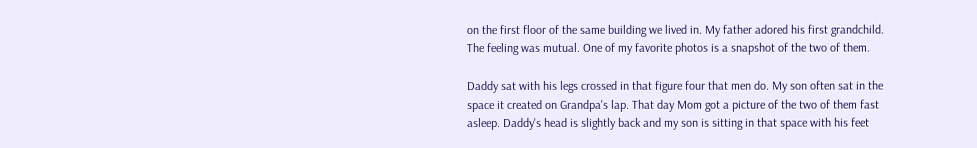on the first floor of the same building we lived in. My father adored his first grandchild. The feeling was mutual. One of my favorite photos is a snapshot of the two of them.

Daddy sat with his legs crossed in that figure four that men do. My son often sat in the space it created on Grandpa's lap. That day Mom got a picture of the two of them fast asleep. Daddy's head is slightly back and my son is sitting in that space with his feet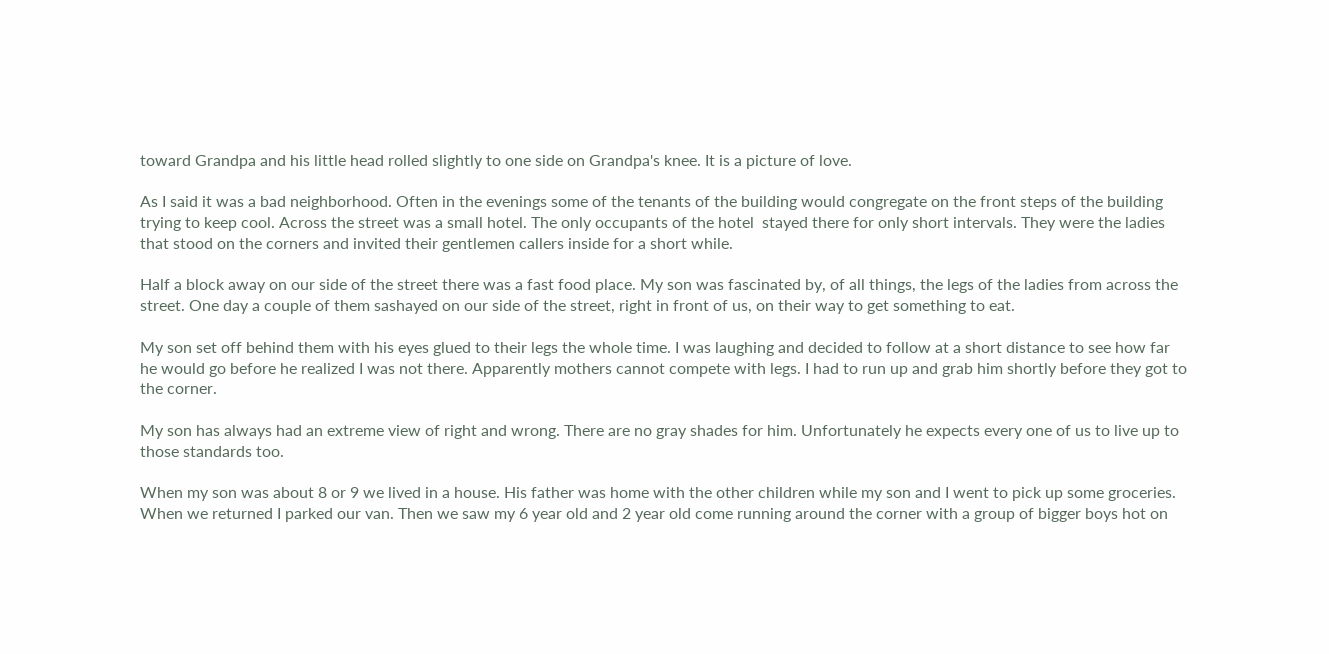toward Grandpa and his little head rolled slightly to one side on Grandpa's knee. It is a picture of love.

As I said it was a bad neighborhood. Often in the evenings some of the tenants of the building would congregate on the front steps of the building trying to keep cool. Across the street was a small hotel. The only occupants of the hotel  stayed there for only short intervals. They were the ladies that stood on the corners and invited their gentlemen callers inside for a short while.

Half a block away on our side of the street there was a fast food place. My son was fascinated by, of all things, the legs of the ladies from across the street. One day a couple of them sashayed on our side of the street, right in front of us, on their way to get something to eat.

My son set off behind them with his eyes glued to their legs the whole time. I was laughing and decided to follow at a short distance to see how far he would go before he realized I was not there. Apparently mothers cannot compete with legs. I had to run up and grab him shortly before they got to the corner.

My son has always had an extreme view of right and wrong. There are no gray shades for him. Unfortunately he expects every one of us to live up to those standards too.

When my son was about 8 or 9 we lived in a house. His father was home with the other children while my son and I went to pick up some groceries. When we returned I parked our van. Then we saw my 6 year old and 2 year old come running around the corner with a group of bigger boys hot on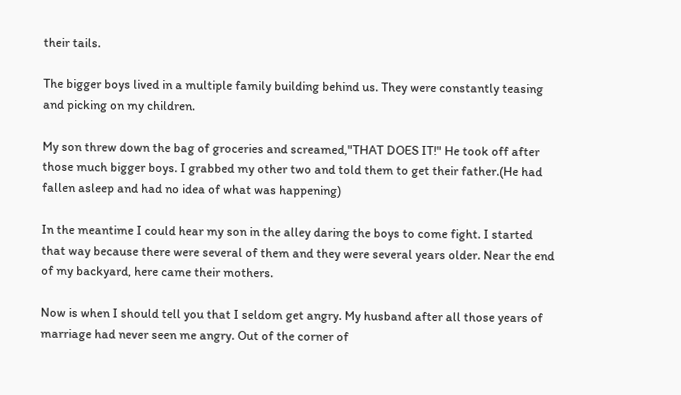their tails.

The bigger boys lived in a multiple family building behind us. They were constantly teasing and picking on my children.

My son threw down the bag of groceries and screamed,"THAT DOES IT!" He took off after those much bigger boys. I grabbed my other two and told them to get their father.(He had fallen asleep and had no idea of what was happening)

In the meantime I could hear my son in the alley daring the boys to come fight. I started that way because there were several of them and they were several years older. Near the end of my backyard, here came their mothers.

Now is when I should tell you that I seldom get angry. My husband after all those years of marriage had never seen me angry. Out of the corner of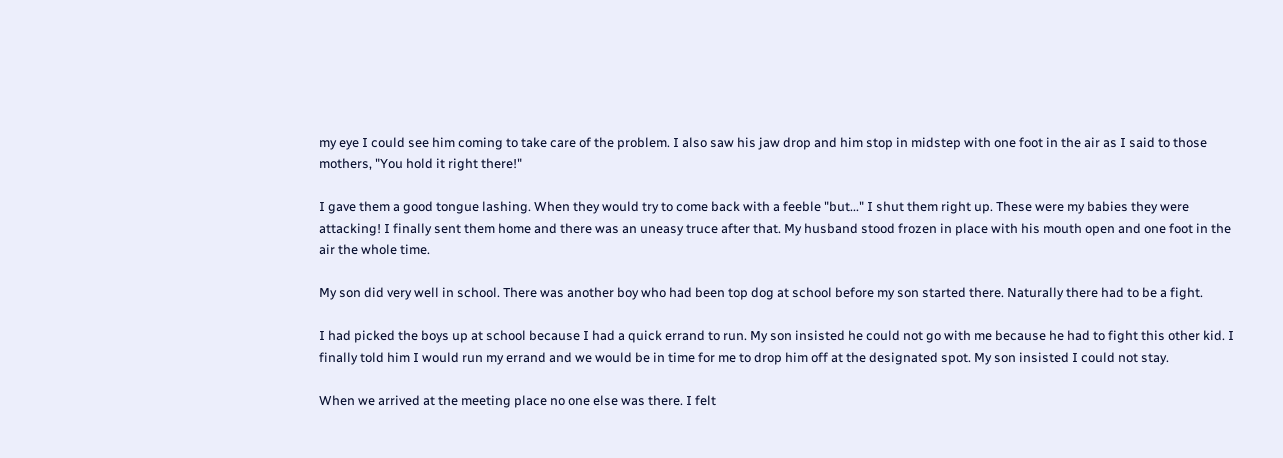my eye I could see him coming to take care of the problem. I also saw his jaw drop and him stop in midstep with one foot in the air as I said to those mothers, "You hold it right there!"

I gave them a good tongue lashing. When they would try to come back with a feeble "but..." I shut them right up. These were my babies they were attacking! I finally sent them home and there was an uneasy truce after that. My husband stood frozen in place with his mouth open and one foot in the air the whole time.

My son did very well in school. There was another boy who had been top dog at school before my son started there. Naturally there had to be a fight.

I had picked the boys up at school because I had a quick errand to run. My son insisted he could not go with me because he had to fight this other kid. I finally told him I would run my errand and we would be in time for me to drop him off at the designated spot. My son insisted I could not stay.

When we arrived at the meeting place no one else was there. I felt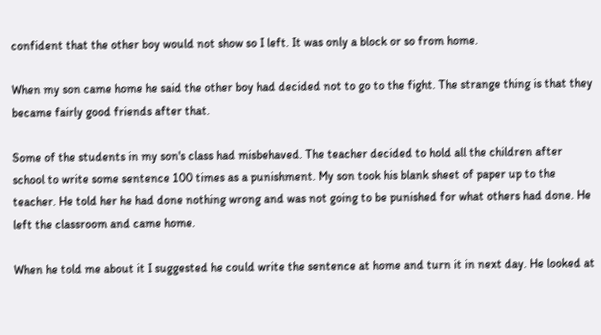confident that the other boy would not show so I left. It was only a block or so from home.

When my son came home he said the other boy had decided not to go to the fight. The strange thing is that they became fairly good friends after that.

Some of the students in my son's class had misbehaved. The teacher decided to hold all the children after school to write some sentence 100 times as a punishment. My son took his blank sheet of paper up to the teacher. He told her he had done nothing wrong and was not going to be punished for what others had done. He left the classroom and came home.

When he told me about it I suggested he could write the sentence at home and turn it in next day. He looked at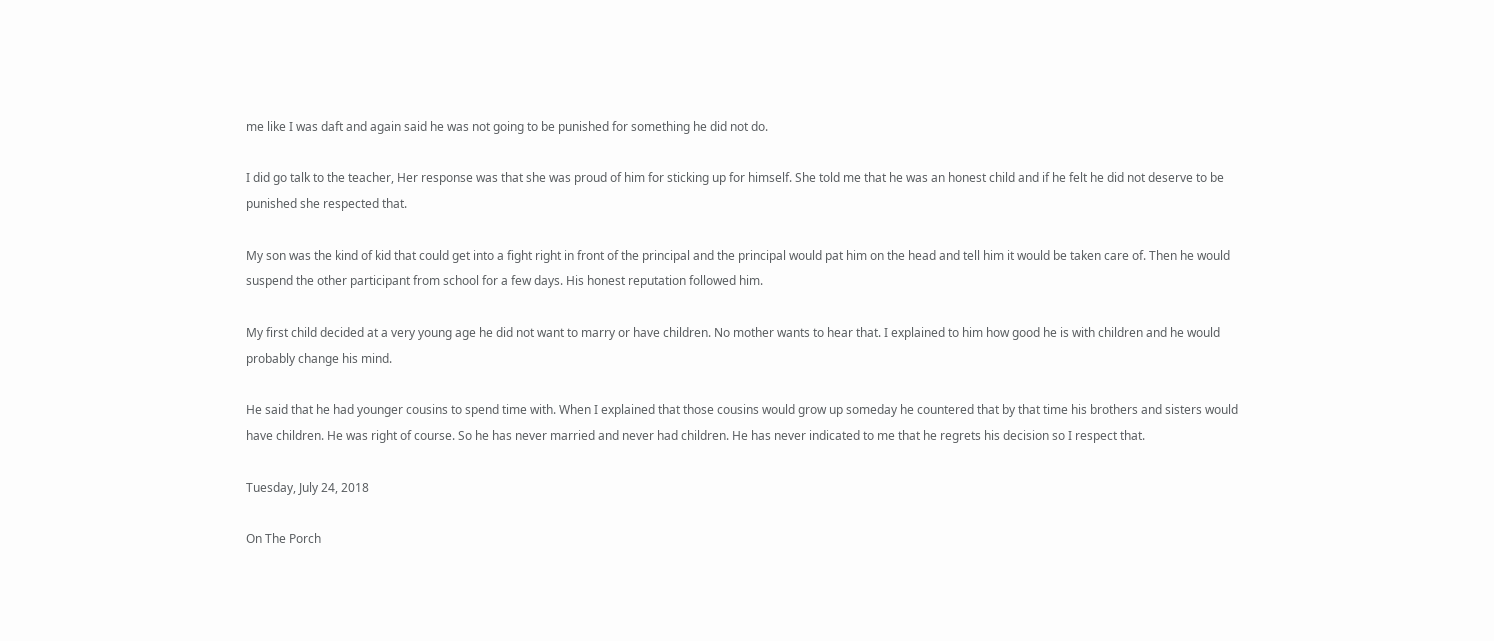me like I was daft and again said he was not going to be punished for something he did not do.

I did go talk to the teacher, Her response was that she was proud of him for sticking up for himself. She told me that he was an honest child and if he felt he did not deserve to be punished she respected that.

My son was the kind of kid that could get into a fight right in front of the principal and the principal would pat him on the head and tell him it would be taken care of. Then he would suspend the other participant from school for a few days. His honest reputation followed him.

My first child decided at a very young age he did not want to marry or have children. No mother wants to hear that. I explained to him how good he is with children and he would probably change his mind.

He said that he had younger cousins to spend time with. When I explained that those cousins would grow up someday he countered that by that time his brothers and sisters would have children. He was right of course. So he has never married and never had children. He has never indicated to me that he regrets his decision so I respect that.

Tuesday, July 24, 2018

On The Porch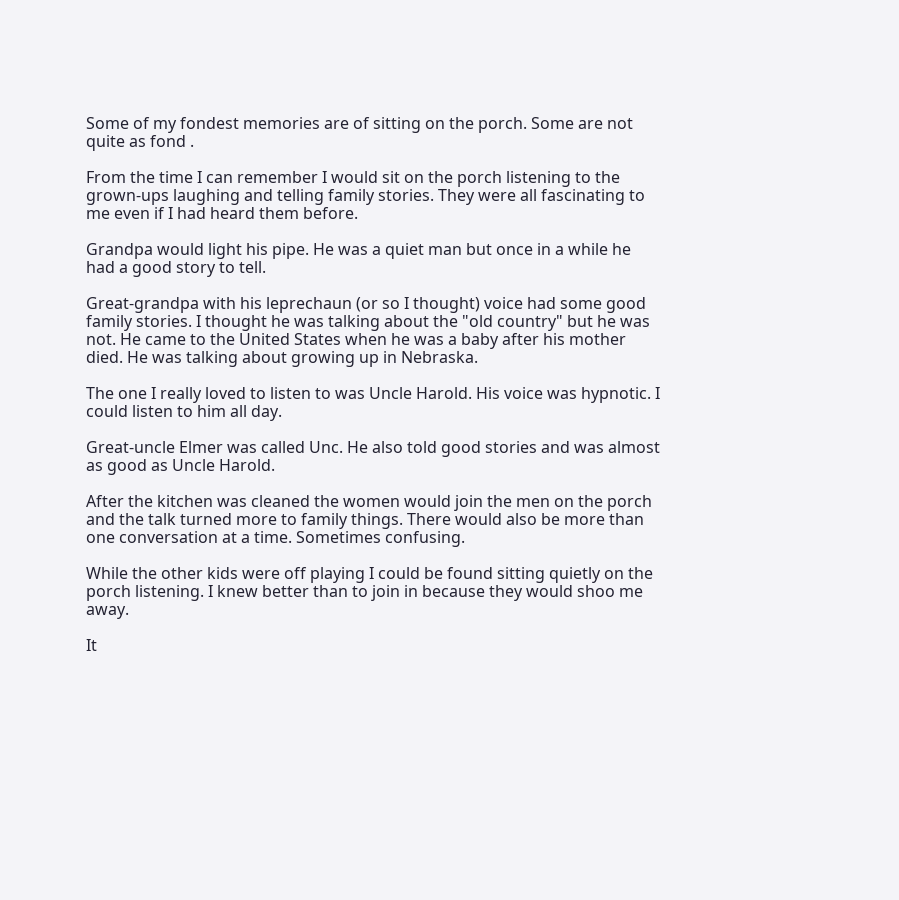Some of my fondest memories are of sitting on the porch. Some are not quite as fond .

From the time I can remember I would sit on the porch listening to the grown-ups laughing and telling family stories. They were all fascinating to me even if I had heard them before.

Grandpa would light his pipe. He was a quiet man but once in a while he had a good story to tell.

Great-grandpa with his leprechaun (or so I thought) voice had some good family stories. I thought he was talking about the "old country" but he was not. He came to the United States when he was a baby after his mother died. He was talking about growing up in Nebraska.

The one I really loved to listen to was Uncle Harold. His voice was hypnotic. I could listen to him all day.

Great-uncle Elmer was called Unc. He also told good stories and was almost as good as Uncle Harold.

After the kitchen was cleaned the women would join the men on the porch and the talk turned more to family things. There would also be more than one conversation at a time. Sometimes confusing.

While the other kids were off playing I could be found sitting quietly on the porch listening. I knew better than to join in because they would shoo me away.

It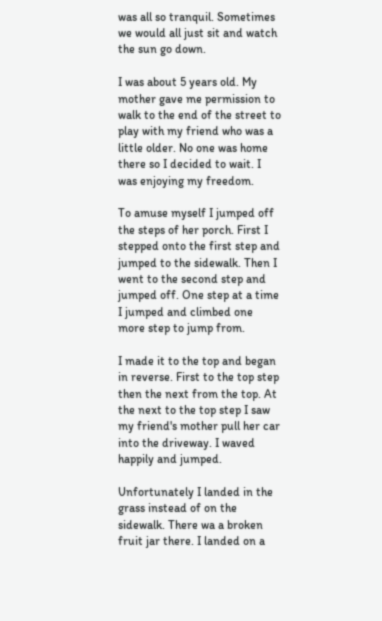was all so tranquil. Sometimes we would all just sit and watch the sun go down.

I was about 5 years old. My mother gave me permission to walk to the end of the street to play with my friend who was a little older. No one was home there so I decided to wait. I was enjoying my freedom.

To amuse myself I jumped off the steps of her porch. First I stepped onto the first step and jumped to the sidewalk. Then I went to the second step and jumped off. One step at a time I jumped and climbed one more step to jump from.

I made it to the top and began in reverse. First to the top step then the next from the top. At the next to the top step I saw my friend's mother pull her car into the driveway. I waved happily and jumped.

Unfortunately I landed in the grass instead of on the sidewalk. There wa a broken fruit jar there. I landed on a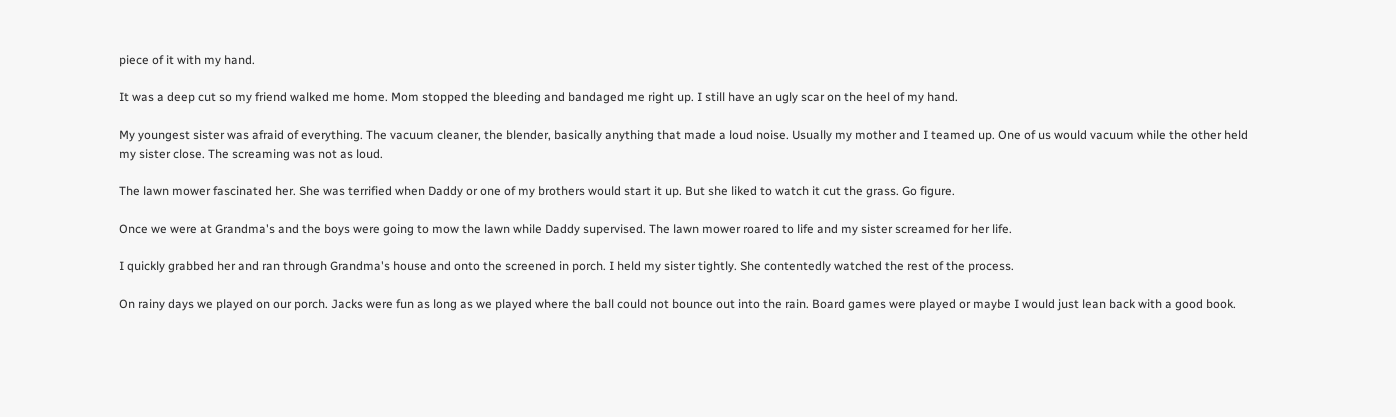piece of it with my hand.

It was a deep cut so my friend walked me home. Mom stopped the bleeding and bandaged me right up. I still have an ugly scar on the heel of my hand.

My youngest sister was afraid of everything. The vacuum cleaner, the blender, basically anything that made a loud noise. Usually my mother and I teamed up. One of us would vacuum while the other held my sister close. The screaming was not as loud.

The lawn mower fascinated her. She was terrified when Daddy or one of my brothers would start it up. But she liked to watch it cut the grass. Go figure.

Once we were at Grandma's and the boys were going to mow the lawn while Daddy supervised. The lawn mower roared to life and my sister screamed for her life.

I quickly grabbed her and ran through Grandma's house and onto the screened in porch. I held my sister tightly. She contentedly watched the rest of the process.

On rainy days we played on our porch. Jacks were fun as long as we played where the ball could not bounce out into the rain. Board games were played or maybe I would just lean back with a good book.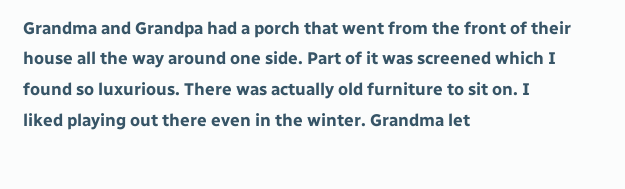Grandma and Grandpa had a porch that went from the front of their house all the way around one side. Part of it was screened which I found so luxurious. There was actually old furniture to sit on. I liked playing out there even in the winter. Grandma let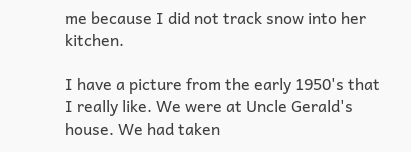me because I did not track snow into her kitchen.

I have a picture from the early 1950's that I really like. We were at Uncle Gerald's house. We had taken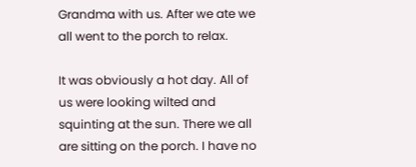Grandma with us. After we ate we all went to the porch to relax.

It was obviously a hot day. All of us were looking wilted and squinting at the sun. There we all are sitting on the porch. I have no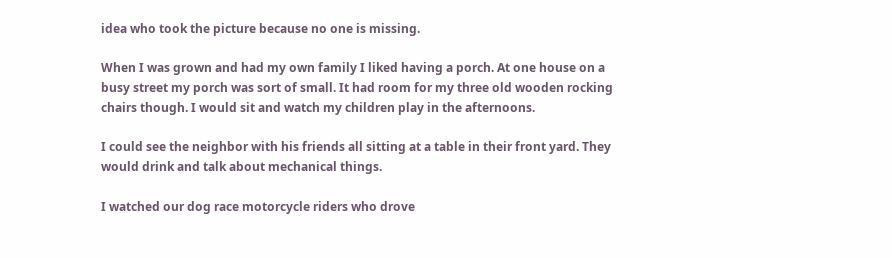idea who took the picture because no one is missing.

When I was grown and had my own family I liked having a porch. At one house on a busy street my porch was sort of small. It had room for my three old wooden rocking chairs though. I would sit and watch my children play in the afternoons.

I could see the neighbor with his friends all sitting at a table in their front yard. They would drink and talk about mechanical things.

I watched our dog race motorcycle riders who drove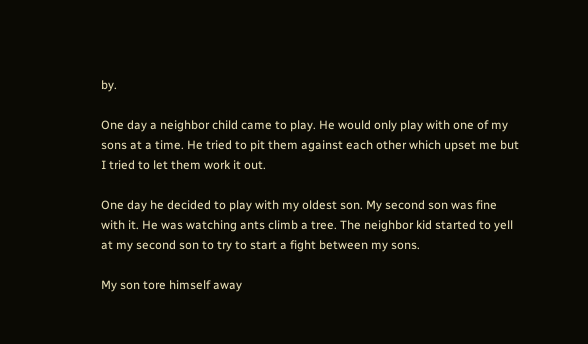by.

One day a neighbor child came to play. He would only play with one of my sons at a time. He tried to pit them against each other which upset me but I tried to let them work it out.

One day he decided to play with my oldest son. My second son was fine with it. He was watching ants climb a tree. The neighbor kid started to yell at my second son to try to start a fight between my sons.

My son tore himself away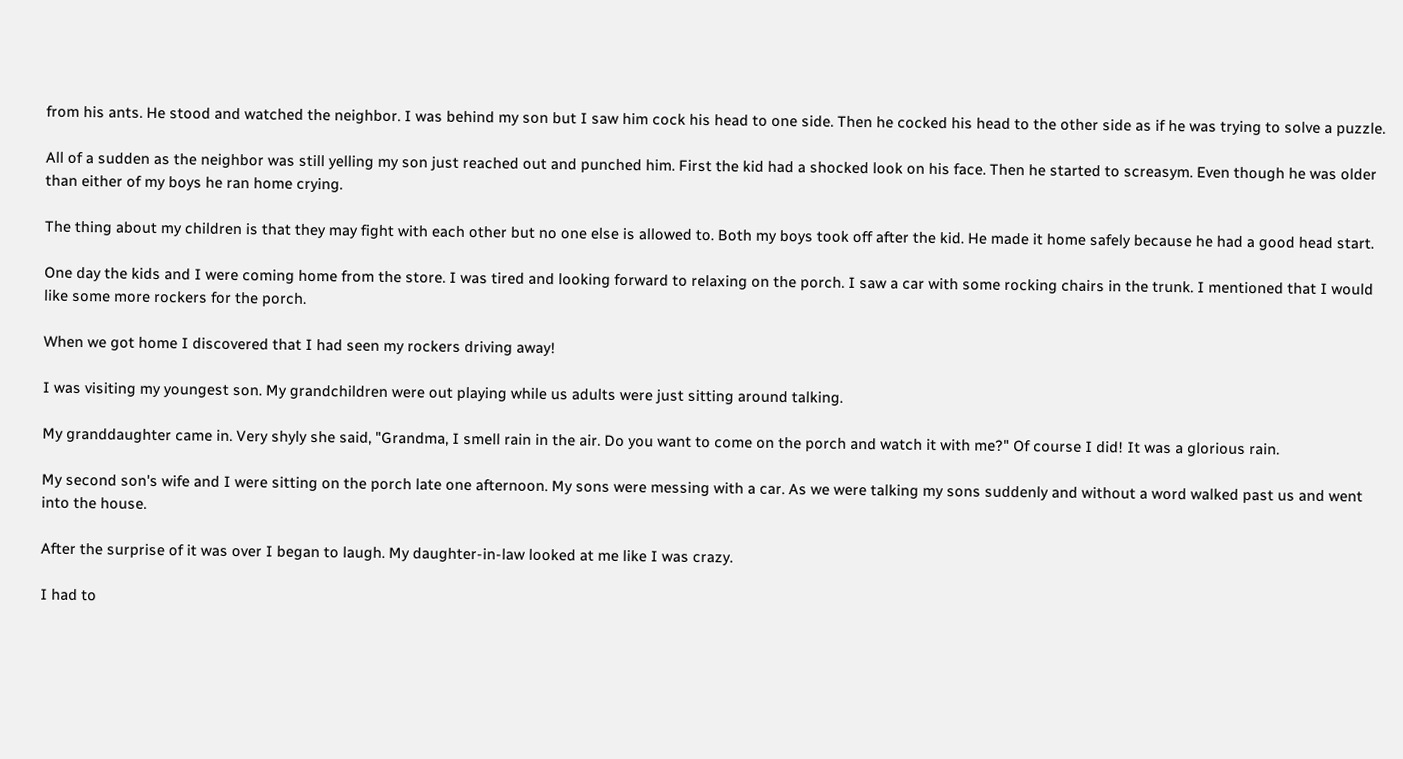from his ants. He stood and watched the neighbor. I was behind my son but I saw him cock his head to one side. Then he cocked his head to the other side as if he was trying to solve a puzzle.

All of a sudden as the neighbor was still yelling my son just reached out and punched him. First the kid had a shocked look on his face. Then he started to screasym. Even though he was older than either of my boys he ran home crying.

The thing about my children is that they may fight with each other but no one else is allowed to. Both my boys took off after the kid. He made it home safely because he had a good head start.

One day the kids and I were coming home from the store. I was tired and looking forward to relaxing on the porch. I saw a car with some rocking chairs in the trunk. I mentioned that I would like some more rockers for the porch.

When we got home I discovered that I had seen my rockers driving away!

I was visiting my youngest son. My grandchildren were out playing while us adults were just sitting around talking.

My granddaughter came in. Very shyly she said, "Grandma, I smell rain in the air. Do you want to come on the porch and watch it with me?" Of course I did! It was a glorious rain.

My second son's wife and I were sitting on the porch late one afternoon. My sons were messing with a car. As we were talking my sons suddenly and without a word walked past us and went into the house.

After the surprise of it was over I began to laugh. My daughter-in-law looked at me like I was crazy.

I had to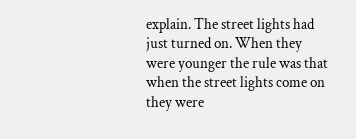explain. The street lights had just turned on. When they were younger the rule was that when the street lights come on they were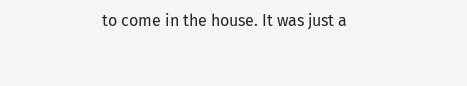to come in the house. It was just a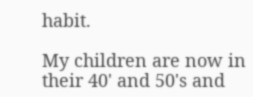habit.

My children are now in their 40' and 50's and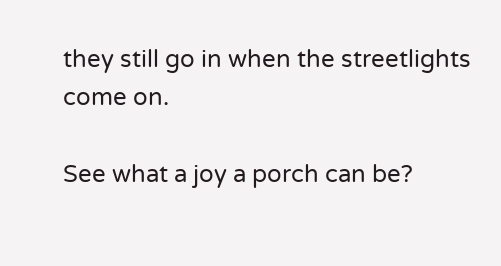they still go in when the streetlights come on.

See what a joy a porch can be?